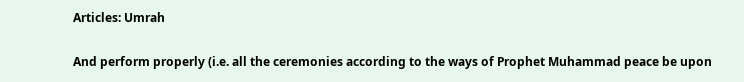Articles: Umrah

And perform properly (i.e. all the ceremonies according to the ways of Prophet Muhammad peace be upon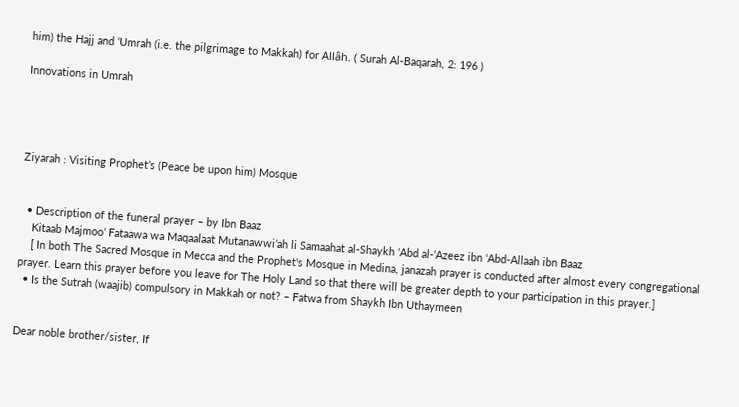him) the Hajj and ‘Umrah (i.e. the pilgrimage to Makkah) for Allâh. ( Surah Al-Baqarah, 2: 196 )

Innovations in Umrah




Ziyarah : Visiting Prophet’s (Peace be upon him) Mosque


  • Description of the funeral prayer – by Ibn Baaz
    Kitaab Majmoo’ Fataawa wa Maqaalaat Mutanawwi’ah li Samaahat al-Shaykh ‘Abd al-‘Azeez ibn ‘Abd-Allaah ibn Baaz
    [ In both The Sacred Mosque in Mecca and the Prophet's Mosque in Medina, janazah prayer is conducted after almost every congregational prayer. Learn this prayer before you leave for The Holy Land so that there will be greater depth to your participation in this prayer.]
  • Is the Sutrah (waajib) compulsory in Makkah or not? – Fatwa from Shaykh Ibn Uthaymeen


Dear noble brother/sister, If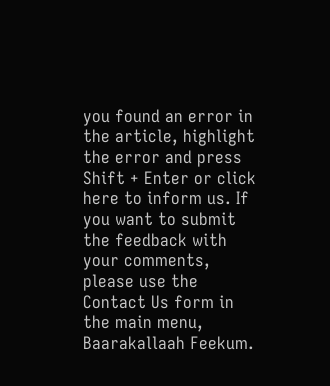you found an error in the article, highlight the error and press Shift + Enter or click here to inform us. If you want to submit the feedback with your comments, please use the Contact Us form in the main menu, Baarakallaah Feekum.